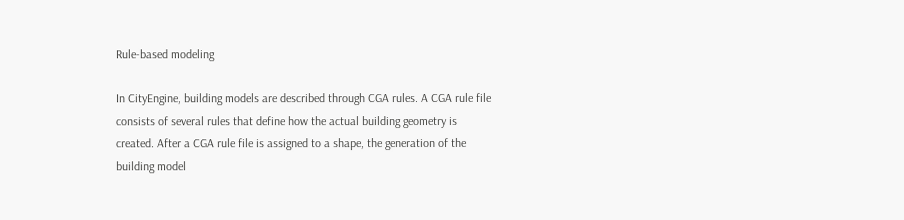Rule-based modeling

In CityEngine, building models are described through CGA rules. A CGA rule file consists of several rules that define how the actual building geometry is created. After a CGA rule file is assigned to a shape, the generation of the building model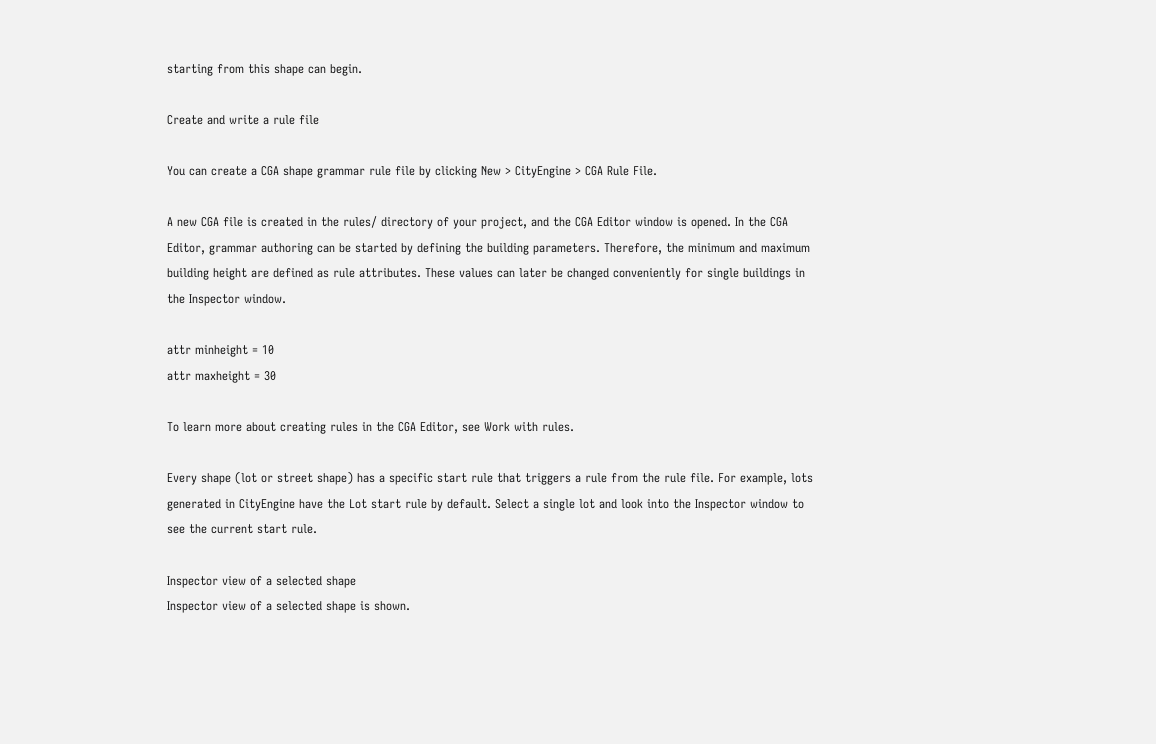starting from this shape can begin.

Create and write a rule file

You can create a CGA shape grammar rule file by clicking New > CityEngine > CGA Rule File.

A new CGA file is created in the rules/ directory of your project, and the CGA Editor window is opened. In the CGA Editor, grammar authoring can be started by defining the building parameters. Therefore, the minimum and maximum building height are defined as rule attributes. These values can later be changed conveniently for single buildings in the Inspector window.

attr minheight = 10
attr maxheight = 30

To learn more about creating rules in the CGA Editor, see Work with rules.

Every shape (lot or street shape) has a specific start rule that triggers a rule from the rule file. For example, lots generated in CityEngine have the Lot start rule by default. Select a single lot and look into the Inspector window to see the current start rule.

Inspector view of a selected shape
Inspector view of a selected shape is shown.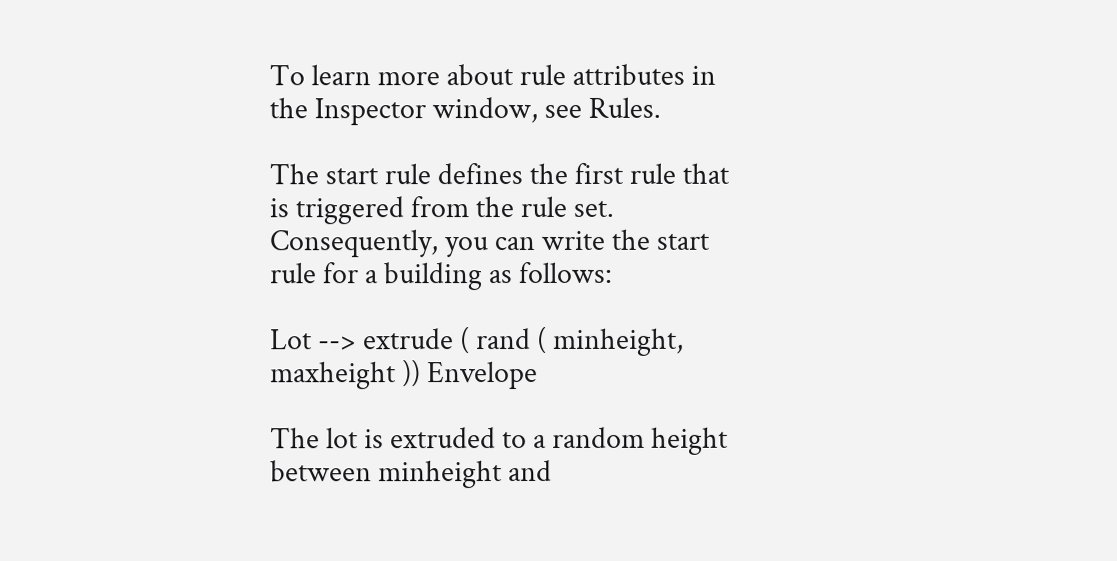To learn more about rule attributes in the Inspector window, see Rules.

The start rule defines the first rule that is triggered from the rule set. Consequently, you can write the start rule for a building as follows:

Lot --> extrude ( rand ( minheight, maxheight )) Envelope

The lot is extruded to a random height between minheight and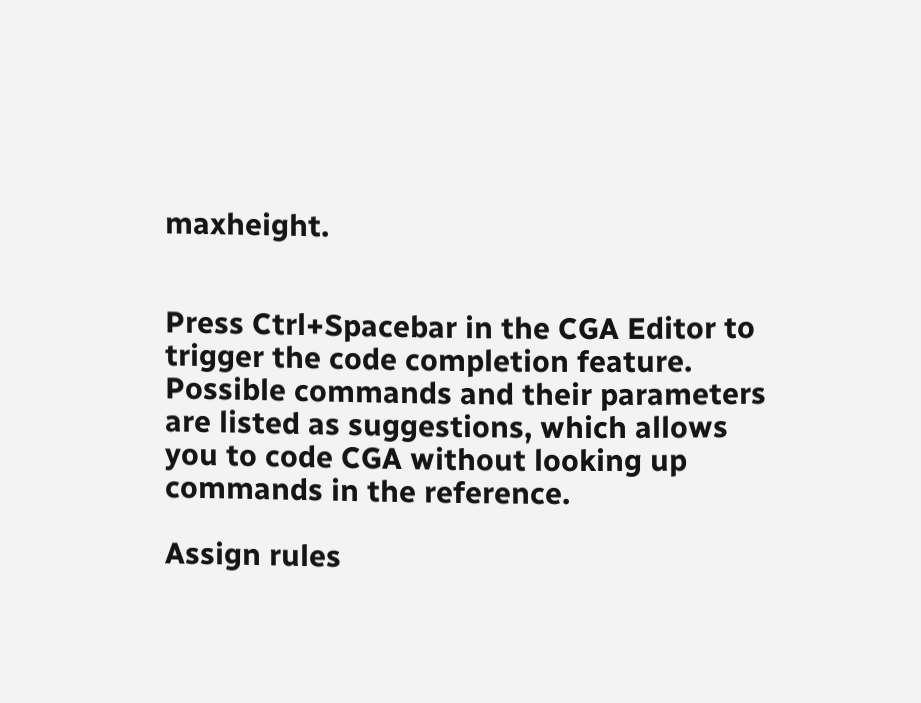maxheight.


Press Ctrl+Spacebar in the CGA Editor to trigger the code completion feature. Possible commands and their parameters are listed as suggestions, which allows you to code CGA without looking up commands in the reference.

Assign rules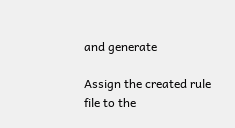and generate

Assign the created rule file to the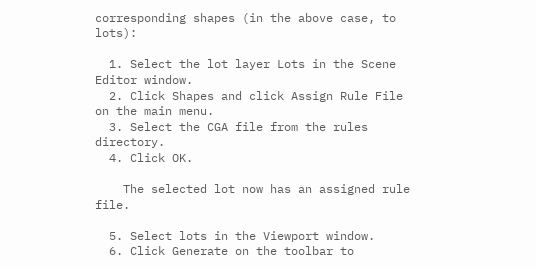corresponding shapes (in the above case, to lots):

  1. Select the lot layer Lots in the Scene Editor window.
  2. Click Shapes and click Assign Rule File on the main menu.
  3. Select the CGA file from the rules directory.
  4. Click OK.

    The selected lot now has an assigned rule file.

  5. Select lots in the Viewport window.
  6. Click Generate on the toolbar to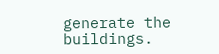generate the buildings.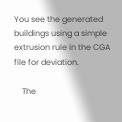You see the generated buildings using a simple extrusion rule in the CGA file for deviation.

    The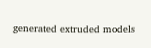generated extruded models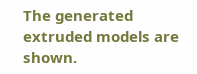The generated extruded models are shown.